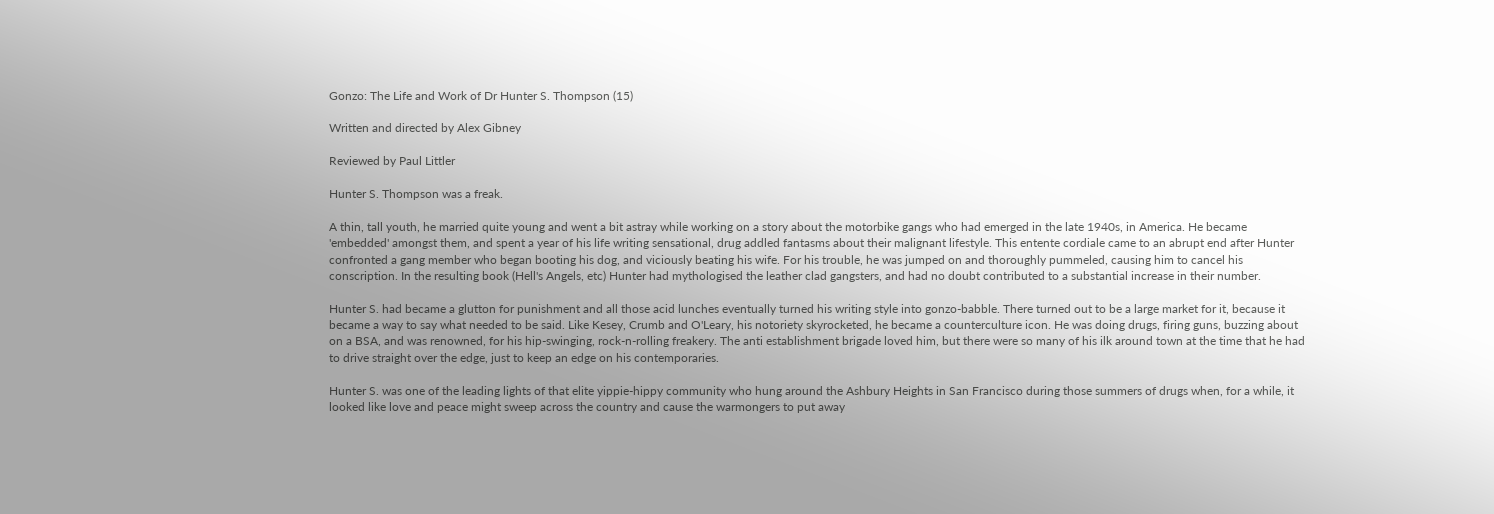Gonzo: The Life and Work of Dr Hunter S. Thompson (15)

Written and directed by Alex Gibney

Reviewed by Paul Littler

Hunter S. Thompson was a freak.

A thin, tall youth, he married quite young and went a bit astray while working on a story about the motorbike gangs who had emerged in the late 1940s, in America. He became 'embedded' amongst them, and spent a year of his life writing sensational, drug addled fantasms about their malignant lifestyle. This entente cordiale came to an abrupt end after Hunter confronted a gang member who began booting his dog, and viciously beating his wife. For his trouble, he was jumped on and thoroughly pummeled, causing him to cancel his conscription. In the resulting book (Hell's Angels, etc) Hunter had mythologised the leather clad gangsters, and had no doubt contributed to a substantial increase in their number.

Hunter S. had became a glutton for punishment and all those acid lunches eventually turned his writing style into gonzo-babble. There turned out to be a large market for it, because it became a way to say what needed to be said. Like Kesey, Crumb and O'Leary, his notoriety skyrocketed, he became a counterculture icon. He was doing drugs, firing guns, buzzing about on a BSA, and was renowned, for his hip-swinging, rock-n-rolling freakery. The anti establishment brigade loved him, but there were so many of his ilk around town at the time that he had to drive straight over the edge, just to keep an edge on his contemporaries.

Hunter S. was one of the leading lights of that elite yippie-hippy community who hung around the Ashbury Heights in San Francisco during those summers of drugs when, for a while, it looked like love and peace might sweep across the country and cause the warmongers to put away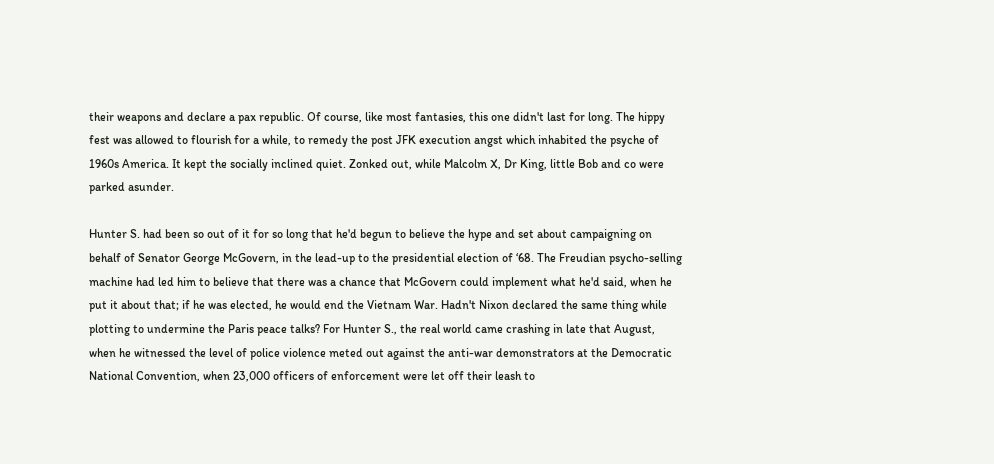their weapons and declare a pax republic. Of course, like most fantasies, this one didn't last for long. The hippy fest was allowed to flourish for a while, to remedy the post JFK execution angst which inhabited the psyche of 1960s America. It kept the socially inclined quiet. Zonked out, while Malcolm X, Dr King, little Bob and co were parked asunder.

Hunter S. had been so out of it for so long that he'd begun to believe the hype and set about campaigning on behalf of Senator George McGovern, in the lead-up to the presidential election of ‘68. The Freudian psycho-selling machine had led him to believe that there was a chance that McGovern could implement what he'd said, when he put it about that; if he was elected, he would end the Vietnam War. Hadn't Nixon declared the same thing while plotting to undermine the Paris peace talks? For Hunter S., the real world came crashing in late that August, when he witnessed the level of police violence meted out against the anti-war demonstrators at the Democratic National Convention, when 23,000 officers of enforcement were let off their leash to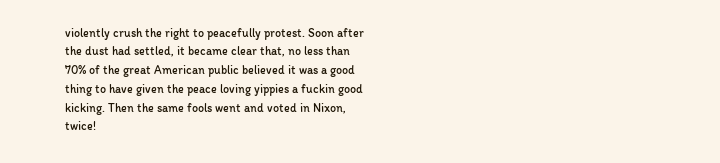violently crush the right to peacefully protest. Soon after the dust had settled, it became clear that, no less than 70% of the great American public believed it was a good thing to have given the peace loving yippies a fuckin good kicking. Then the same fools went and voted in Nixon, twice!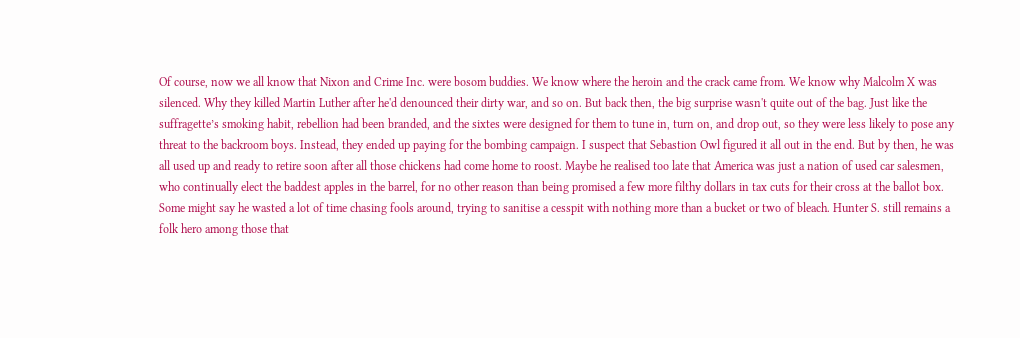Of course, now we all know that Nixon and Crime Inc. were bosom buddies. We know where the heroin and the crack came from. We know why Malcolm X was silenced. Why they killed Martin Luther after he'd denounced their dirty war, and so on. But back then, the big surprise wasn't quite out of the bag. Just like the suffragette’s smoking habit, rebellion had been branded, and the sixtes were designed for them to tune in, turn on, and drop out, so they were less likely to pose any threat to the backroom boys. Instead, they ended up paying for the bombing campaign. I suspect that Sebastion Owl figured it all out in the end. But by then, he was all used up and ready to retire soon after all those chickens had come home to roost. Maybe he realised too late that America was just a nation of used car salesmen, who continually elect the baddest apples in the barrel, for no other reason than being promised a few more filthy dollars in tax cuts for their cross at the ballot box. Some might say he wasted a lot of time chasing fools around, trying to sanitise a cesspit with nothing more than a bucket or two of bleach. Hunter S. still remains a folk hero among those that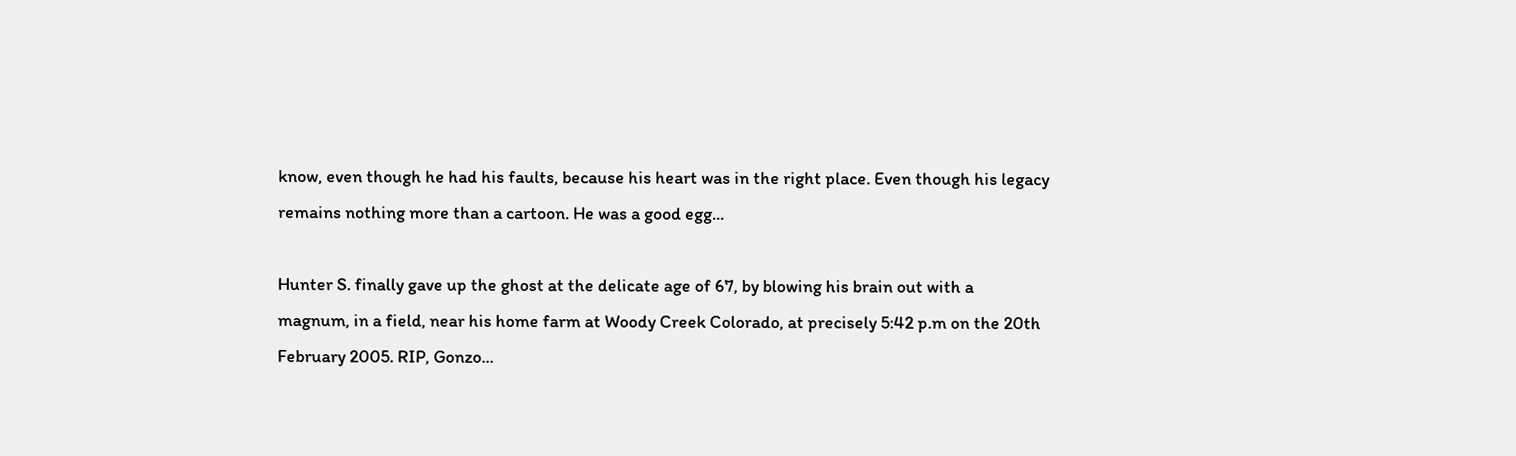know, even though he had his faults, because his heart was in the right place. Even though his legacy remains nothing more than a cartoon. He was a good egg...

Hunter S. finally gave up the ghost at the delicate age of 67, by blowing his brain out with a magnum, in a field, near his home farm at Woody Creek Colorado, at precisely 5:42 p.m on the 20th February 2005. RIP, Gonzo...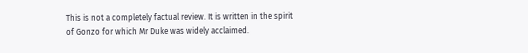This is not a completely factual review. It is written in the spirit of Gonzo for which Mr Duke was widely acclaimed.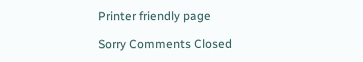Printer friendly page

Sorry Comments Closed